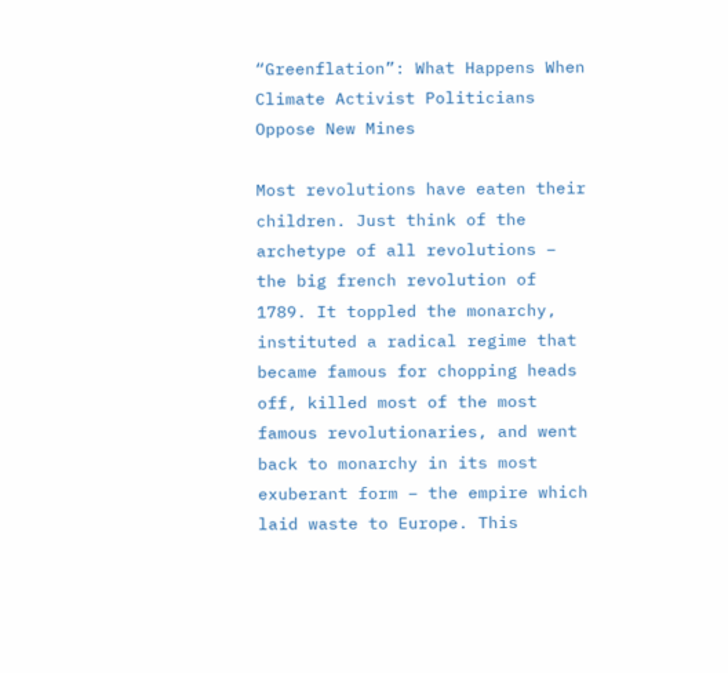“Greenflation”: What Happens When Climate Activist Politicians Oppose New Mines

Most revolutions have eaten their children. Just think of the archetype of all revolutions – the big french revolution of 1789. It toppled the monarchy, instituted a radical regime that became famous for chopping heads off, killed most of the most famous revolutionaries, and went back to monarchy in its most exuberant form – the empire which laid waste to Europe. This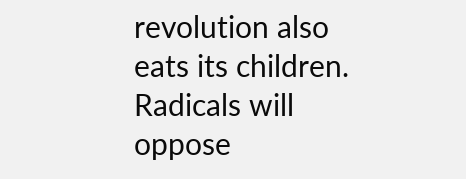revolution also eats its children. Radicals will oppose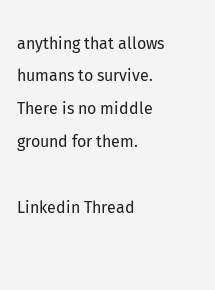anything that allows humans to survive. There is no middle ground for them.

Linkedin Thread